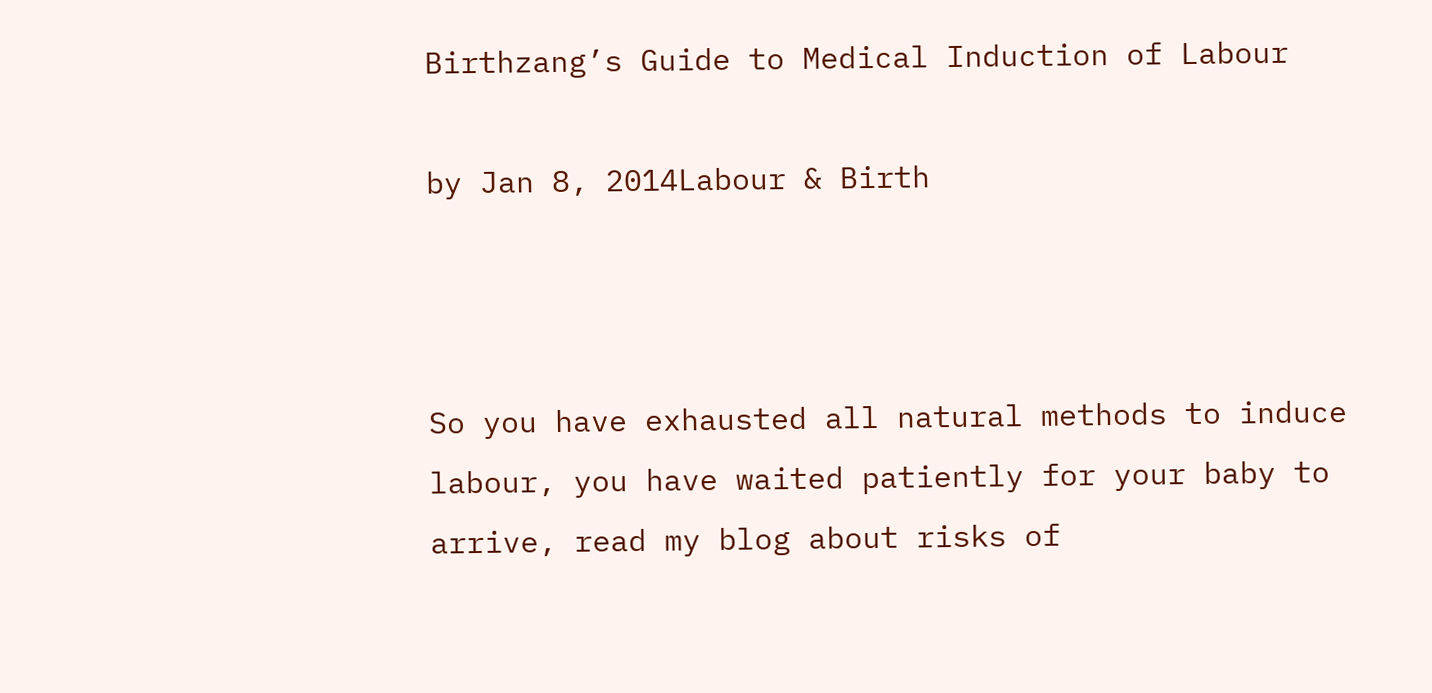Birthzang’s Guide to Medical Induction of Labour

by Jan 8, 2014Labour & Birth



So you have exhausted all natural methods to induce labour, you have waited patiently for your baby to arrive, read my blog about risks of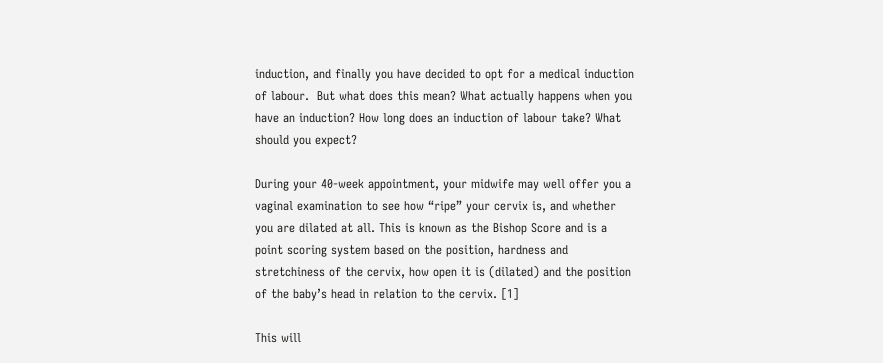induction, and finally you have decided to opt for a medical induction of labour.  But what does this mean? What actually happens when you have an induction? How long does an induction of labour take? What should you expect?

During your 40-week appointment, your midwife may well offer you a vaginal examination to see how “ripe” your cervix is, and whether you are dilated at all. This is known as the Bishop Score and is a point scoring system based on the position, hardness and stretchiness of the cervix, how open it is (dilated) and the position of the baby’s head in relation to the cervix. [1]

This will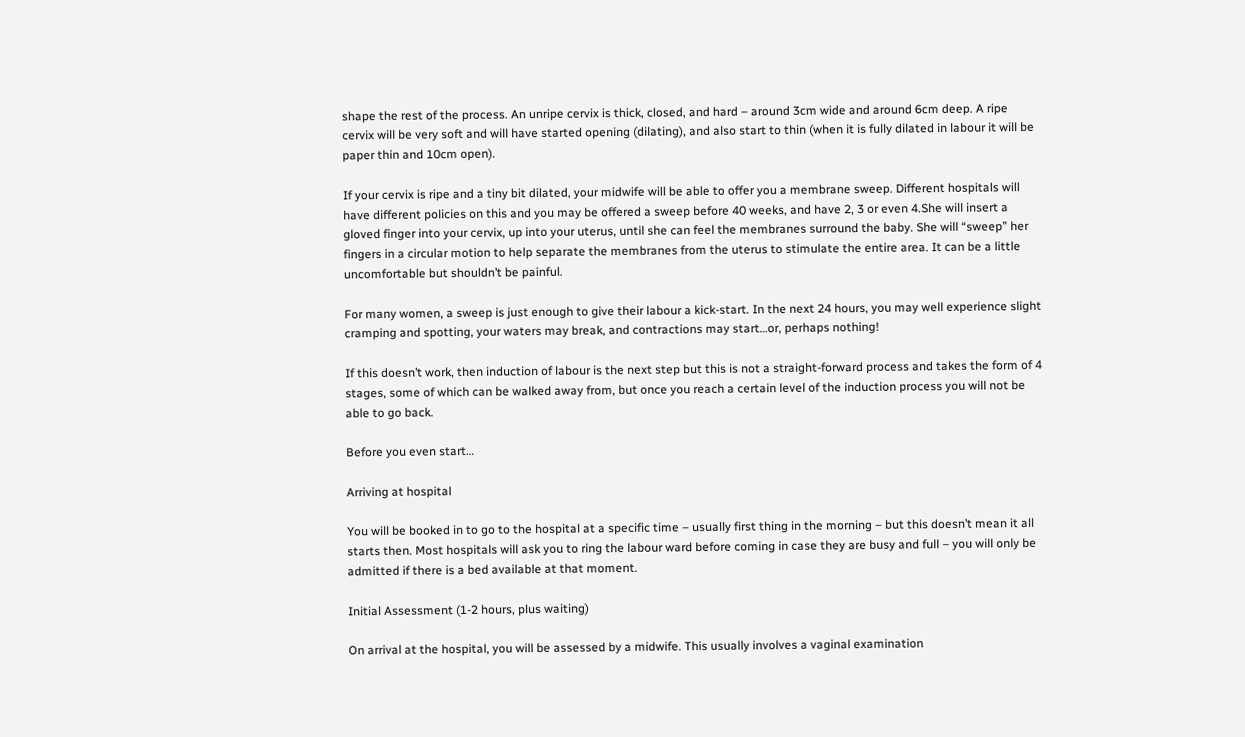shape the rest of the process. An unripe cervix is thick, closed, and hard – around 3cm wide and around 6cm deep. A ripe cervix will be very soft and will have started opening (dilating), and also start to thin (when it is fully dilated in labour it will be paper thin and 10cm open).

If your cervix is ripe and a tiny bit dilated, your midwife will be able to offer you a membrane sweep. Different hospitals will have different policies on this and you may be offered a sweep before 40 weeks, and have 2, 3 or even 4.She will insert a gloved finger into your cervix, up into your uterus, until she can feel the membranes surround the baby. She will “sweep” her fingers in a circular motion to help separate the membranes from the uterus to stimulate the entire area. It can be a little uncomfortable but shouldn’t be painful.

For many women, a sweep is just enough to give their labour a kick-start. In the next 24 hours, you may well experience slight cramping and spotting, your waters may break, and contractions may start…or, perhaps nothing!

If this doesn’t work, then induction of labour is the next step but this is not a straight-forward process and takes the form of 4 stages, some of which can be walked away from, but once you reach a certain level of the induction process you will not be able to go back.

Before you even start…

Arriving at hospital

You will be booked in to go to the hospital at a specific time – usually first thing in the morning – but this doesn’t mean it all starts then. Most hospitals will ask you to ring the labour ward before coming in case they are busy and full – you will only be admitted if there is a bed available at that moment.

Initial Assessment (1-2 hours, plus waiting)

On arrival at the hospital, you will be assessed by a midwife. This usually involves a vaginal examination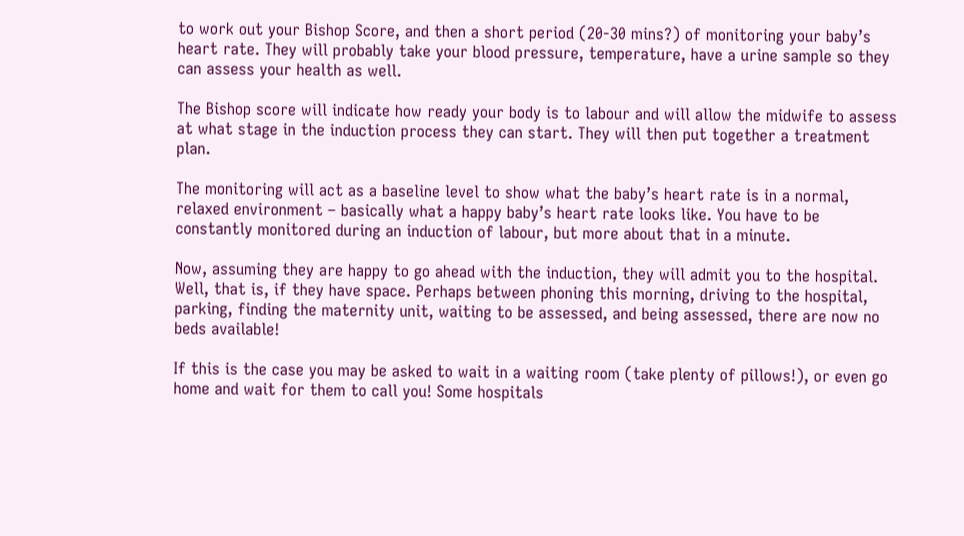to work out your Bishop Score, and then a short period (20-30 mins?) of monitoring your baby’s heart rate. They will probably take your blood pressure, temperature, have a urine sample so they can assess your health as well.

The Bishop score will indicate how ready your body is to labour and will allow the midwife to assess at what stage in the induction process they can start. They will then put together a treatment plan.

The monitoring will act as a baseline level to show what the baby’s heart rate is in a normal, relaxed environment – basically what a happy baby’s heart rate looks like. You have to be constantly monitored during an induction of labour, but more about that in a minute.

Now, assuming they are happy to go ahead with the induction, they will admit you to the hospital. Well, that is, if they have space. Perhaps between phoning this morning, driving to the hospital, parking, finding the maternity unit, waiting to be assessed, and being assessed, there are now no beds available!

If this is the case you may be asked to wait in a waiting room (take plenty of pillows!), or even go home and wait for them to call you! Some hospitals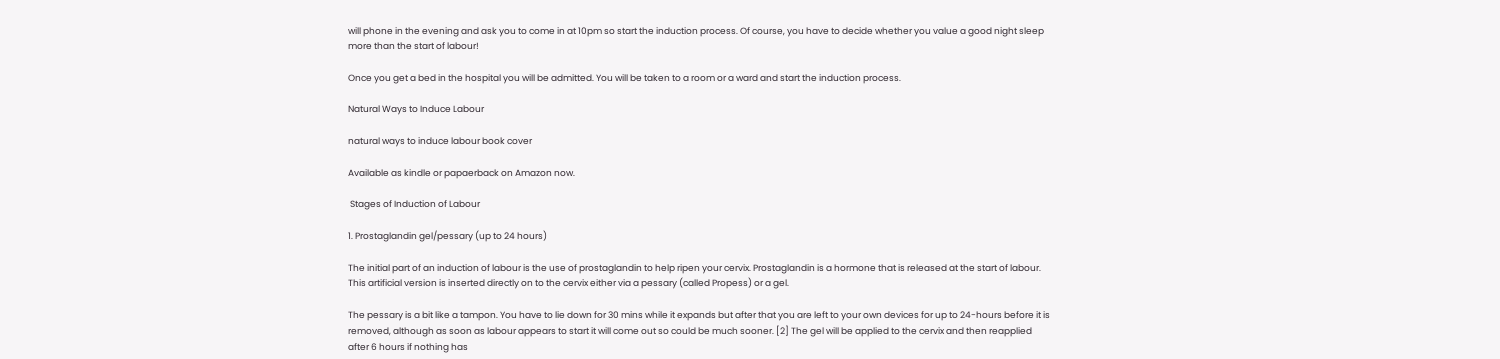will phone in the evening and ask you to come in at 10pm so start the induction process. Of course, you have to decide whether you value a good night sleep more than the start of labour!

Once you get a bed in the hospital you will be admitted. You will be taken to a room or a ward and start the induction process.

Natural Ways to Induce Labour

natural ways to induce labour book cover

Available as kindle or papaerback on Amazon now.

 Stages of Induction of Labour

1. Prostaglandin gel/pessary (up to 24 hours)

The initial part of an induction of labour is the use of prostaglandin to help ripen your cervix. Prostaglandin is a hormone that is released at the start of labour. This artificial version is inserted directly on to the cervix either via a pessary (called Propess) or a gel.

The pessary is a bit like a tampon. You have to lie down for 30 mins while it expands but after that you are left to your own devices for up to 24-hours before it is removed, although as soon as labour appears to start it will come out so could be much sooner. [2] The gel will be applied to the cervix and then reapplied after 6 hours if nothing has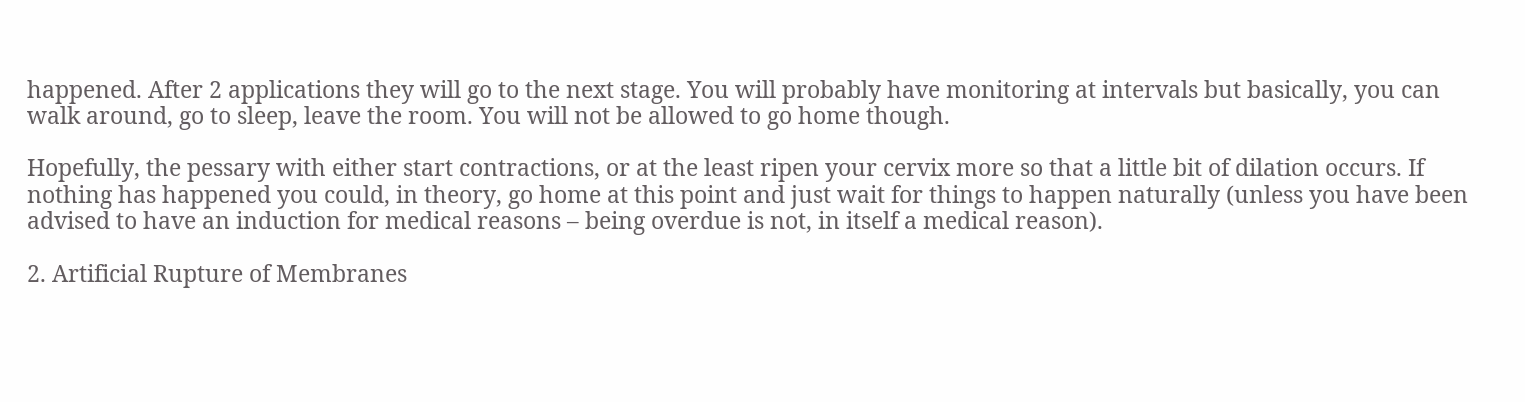happened. After 2 applications they will go to the next stage. You will probably have monitoring at intervals but basically, you can walk around, go to sleep, leave the room. You will not be allowed to go home though.

Hopefully, the pessary with either start contractions, or at the least ripen your cervix more so that a little bit of dilation occurs. If nothing has happened you could, in theory, go home at this point and just wait for things to happen naturally (unless you have been advised to have an induction for medical reasons – being overdue is not, in itself a medical reason).

2. Artificial Rupture of Membranes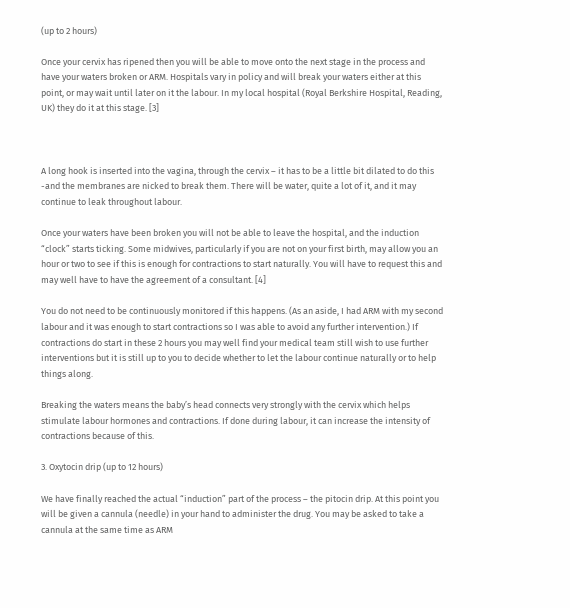(up to 2 hours)

Once your cervix has ripened then you will be able to move onto the next stage in the process and have your waters broken or ARM. Hospitals vary in policy and will break your waters either at this point, or may wait until later on it the labour. In my local hospital (Royal Berkshire Hospital, Reading, UK) they do it at this stage. [3]



A long hook is inserted into the vagina, through the cervix – it has to be a little bit dilated to do this -and the membranes are nicked to break them. There will be water, quite a lot of it, and it may continue to leak throughout labour.

Once your waters have been broken you will not be able to leave the hospital, and the induction “clock” starts ticking. Some midwives, particularly if you are not on your first birth, may allow you an hour or two to see if this is enough for contractions to start naturally. You will have to request this and may well have to have the agreement of a consultant. [4]

You do not need to be continuously monitored if this happens. (As an aside, I had ARM with my second labour and it was enough to start contractions so I was able to avoid any further intervention.) If contractions do start in these 2 hours you may well find your medical team still wish to use further interventions but it is still up to you to decide whether to let the labour continue naturally or to help things along.

Breaking the waters means the baby’s head connects very strongly with the cervix which helps stimulate labour hormones and contractions. If done during labour, it can increase the intensity of contractions because of this.

3. Oxytocin drip (up to 12 hours)

We have finally reached the actual “induction” part of the process – the pitocin drip. At this point you will be given a cannula (needle) in your hand to administer the drug. You may be asked to take a cannula at the same time as ARM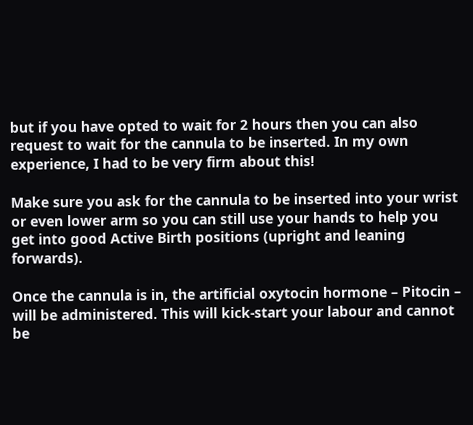but if you have opted to wait for 2 hours then you can also request to wait for the cannula to be inserted. In my own experience, I had to be very firm about this!

Make sure you ask for the cannula to be inserted into your wrist or even lower arm so you can still use your hands to help you get into good Active Birth positions (upright and leaning forwards).

Once the cannula is in, the artificial oxytocin hormone – Pitocin – will be administered. This will kick-start your labour and cannot be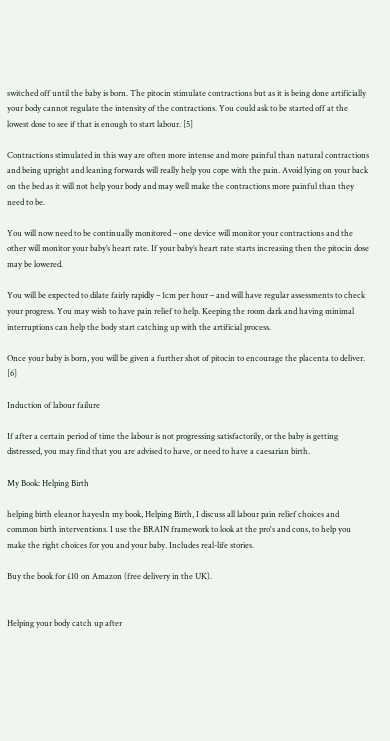switched off until the baby is born. The pitocin stimulate contractions but as it is being done artificially your body cannot regulate the intensity of the contractions. You could ask to be started off at the lowest dose to see if that is enough to start labour. [5]

Contractions stimulated in this way are often more intense and more painful than natural contractions and being upright and leaning forwards will really help you cope with the pain. Avoid lying on your back on the bed as it will not help your body and may well make the contractions more painful than they need to be.

You will now need to be continually monitored – one device will monitor your contractions and the other will monitor your baby’s heart rate. If your baby’s heart rate starts increasing then the pitocin dose may be lowered.

You will be expected to dilate fairly rapidly – 1cm per hour – and will have regular assessments to check your progress. You may wish to have pain relief to help. Keeping the room dark and having minimal interruptions can help the body start catching up with the artificial process.

Once your baby is born, you will be given a further shot of pitocin to encourage the placenta to deliver. [6]

Induction of labour failure

If after a certain period of time the labour is not progressing satisfactorily, or the baby is getting distressed, you may find that you are advised to have, or need to have a caesarian birth.

My Book: Helping Birth

helping birth eleanor hayesIn my book, Helping Birth, I discuss all labour pain relief choices and common birth interventions. I use the BRAIN framework to look at the pro's and cons, to help you make the right choices for you and your baby. Includes real-life stories.

Buy the book for £10 on Amazon (free delivery in the UK).


Helping your body catch up after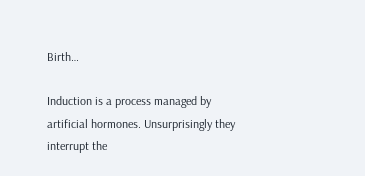Birth…

Induction is a process managed by artificial hormones. Unsurprisingly they interrupt the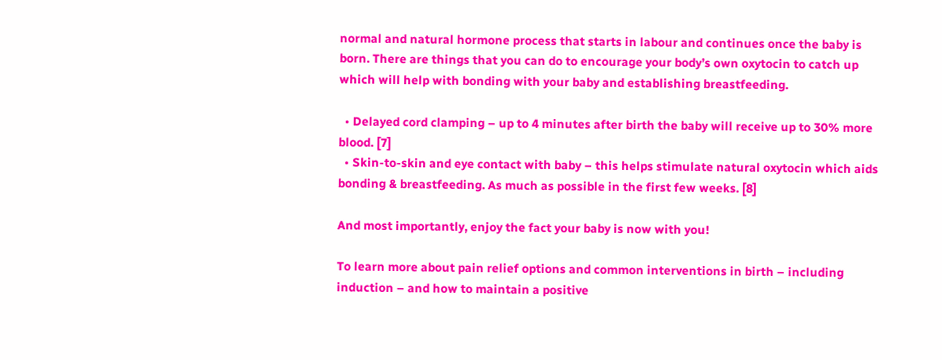normal and natural hormone process that starts in labour and continues once the baby is born. There are things that you can do to encourage your body’s own oxytocin to catch up which will help with bonding with your baby and establishing breastfeeding.

  • Delayed cord clamping – up to 4 minutes after birth the baby will receive up to 30% more blood. [7]
  • Skin-to-skin and eye contact with baby – this helps stimulate natural oxytocin which aids bonding & breastfeeding. As much as possible in the first few weeks. [8]

And most importantly, enjoy the fact your baby is now with you!

To learn more about pain relief options and common interventions in birth – including induction – and how to maintain a positive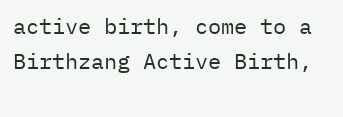active birth, come to a Birthzang Active Birth,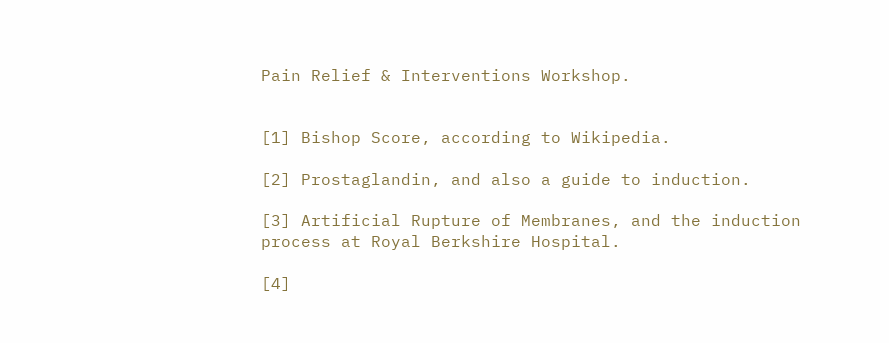Pain Relief & Interventions Workshop.


[1] Bishop Score, according to Wikipedia.

[2] Prostaglandin, and also a guide to induction.

[3] Artificial Rupture of Membranes, and the induction process at Royal Berkshire Hospital.

[4]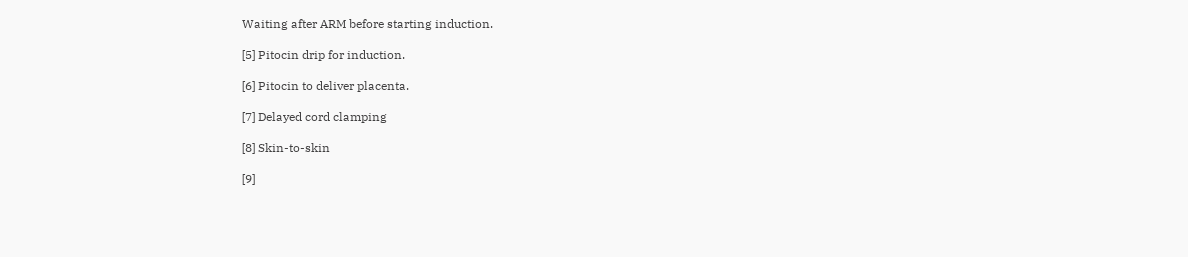Waiting after ARM before starting induction.

[5] Pitocin drip for induction.

[6] Pitocin to deliver placenta.

[7] Delayed cord clamping

[8] Skin-to-skin

[9]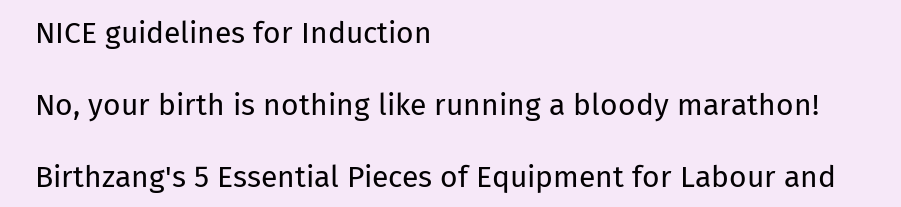NICE guidelines for Induction

No, your birth is nothing like running a bloody marathon!

Birthzang's 5 Essential Pieces of Equipment for Labour and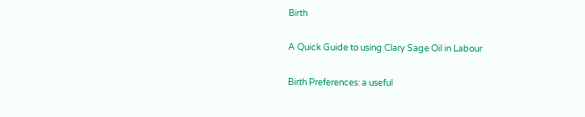Birth

A Quick Guide to using Clary Sage Oil in Labour

Birth Preferences: a useful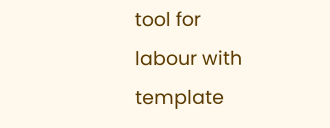tool for labour with template